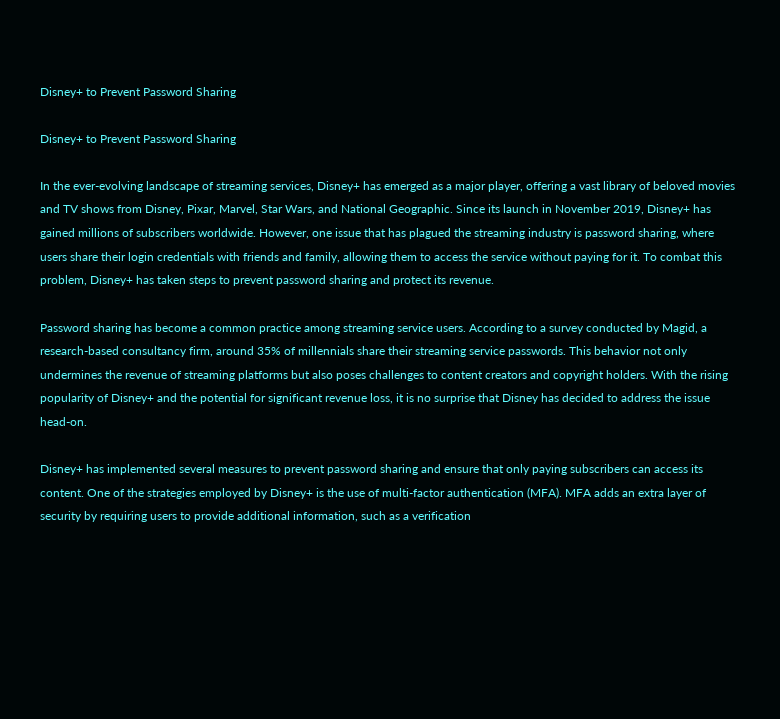Disney+ to Prevent Password Sharing

Disney+ to Prevent Password Sharing

In the ever-evolving landscape of streaming services, Disney+ has emerged as a major player, offering a vast library of beloved movies and TV shows from Disney, Pixar, Marvel, Star Wars, and National Geographic. Since its launch in November 2019, Disney+ has gained millions of subscribers worldwide. However, one issue that has plagued the streaming industry is password sharing, where users share their login credentials with friends and family, allowing them to access the service without paying for it. To combat this problem, Disney+ has taken steps to prevent password sharing and protect its revenue.

Password sharing has become a common practice among streaming service users. According to a survey conducted by Magid, a research-based consultancy firm, around 35% of millennials share their streaming service passwords. This behavior not only undermines the revenue of streaming platforms but also poses challenges to content creators and copyright holders. With the rising popularity of Disney+ and the potential for significant revenue loss, it is no surprise that Disney has decided to address the issue head-on.

Disney+ has implemented several measures to prevent password sharing and ensure that only paying subscribers can access its content. One of the strategies employed by Disney+ is the use of multi-factor authentication (MFA). MFA adds an extra layer of security by requiring users to provide additional information, such as a verification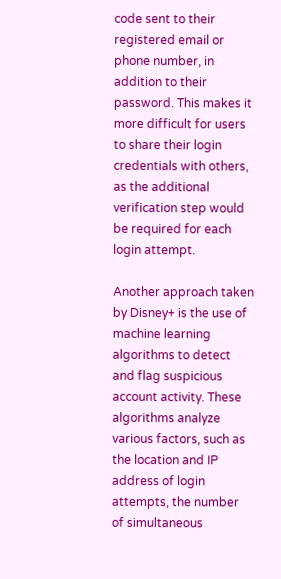code sent to their registered email or phone number, in addition to their password. This makes it more difficult for users to share their login credentials with others, as the additional verification step would be required for each login attempt.

Another approach taken by Disney+ is the use of machine learning algorithms to detect and flag suspicious account activity. These algorithms analyze various factors, such as the location and IP address of login attempts, the number of simultaneous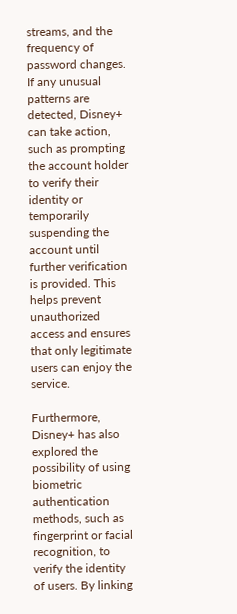streams, and the frequency of password changes. If any unusual patterns are detected, Disney+ can take action, such as prompting the account holder to verify their identity or temporarily suspending the account until further verification is provided. This helps prevent unauthorized access and ensures that only legitimate users can enjoy the service.

Furthermore, Disney+ has also explored the possibility of using biometric authentication methods, such as fingerprint or facial recognition, to verify the identity of users. By linking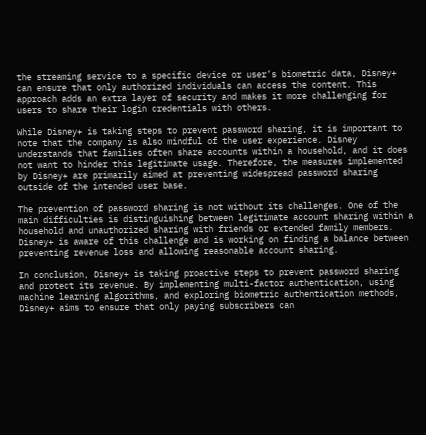the streaming service to a specific device or user’s biometric data, Disney+ can ensure that only authorized individuals can access the content. This approach adds an extra layer of security and makes it more challenging for users to share their login credentials with others.

While Disney+ is taking steps to prevent password sharing, it is important to note that the company is also mindful of the user experience. Disney understands that families often share accounts within a household, and it does not want to hinder this legitimate usage. Therefore, the measures implemented by Disney+ are primarily aimed at preventing widespread password sharing outside of the intended user base.

The prevention of password sharing is not without its challenges. One of the main difficulties is distinguishing between legitimate account sharing within a household and unauthorized sharing with friends or extended family members. Disney+ is aware of this challenge and is working on finding a balance between preventing revenue loss and allowing reasonable account sharing.

In conclusion, Disney+ is taking proactive steps to prevent password sharing and protect its revenue. By implementing multi-factor authentication, using machine learning algorithms, and exploring biometric authentication methods, Disney+ aims to ensure that only paying subscribers can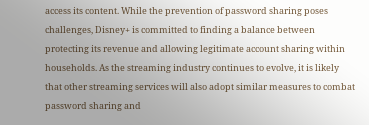access its content. While the prevention of password sharing poses challenges, Disney+ is committed to finding a balance between protecting its revenue and allowing legitimate account sharing within households. As the streaming industry continues to evolve, it is likely that other streaming services will also adopt similar measures to combat password sharing and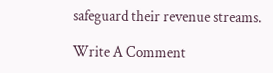safeguard their revenue streams.

Write A Comment